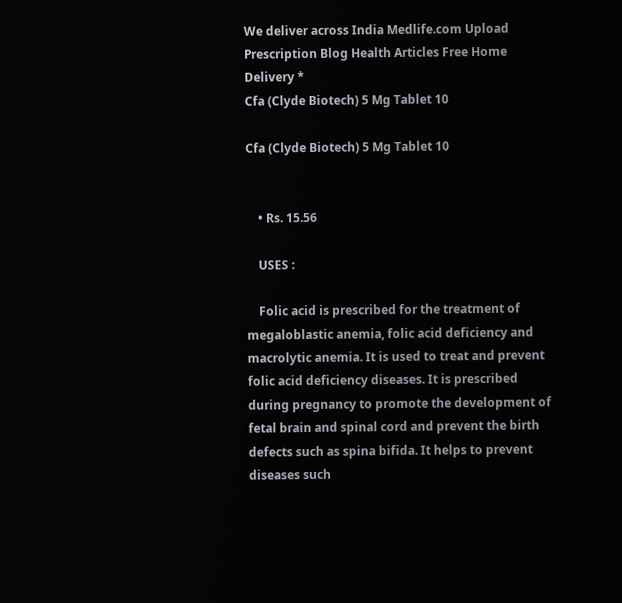We deliver across India Medlife.com Upload Prescription Blog Health Articles Free Home Delivery *
Cfa (Clyde Biotech) 5 Mg Tablet 10

Cfa (Clyde Biotech) 5 Mg Tablet 10


    • Rs. 15.56

    USES :

    Folic acid is prescribed for the treatment of megaloblastic anemia, folic acid deficiency and macrolytic anemia. It is used to treat and prevent folic acid deficiency diseases. It is prescribed during pregnancy to promote the development of fetal brain and spinal cord and prevent the birth defects such as spina bifida. It helps to prevent diseases such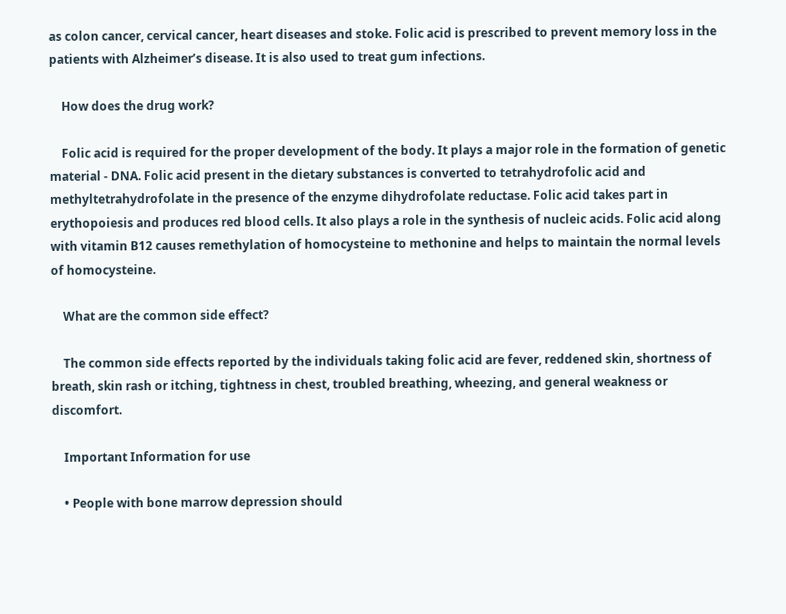as colon cancer, cervical cancer, heart diseases and stoke. Folic acid is prescribed to prevent memory loss in the patients with Alzheimer’s disease. It is also used to treat gum infections.

    How does the drug work?

    Folic acid is required for the proper development of the body. It plays a major role in the formation of genetic material - DNA. Folic acid present in the dietary substances is converted to tetrahydrofolic acid and methyltetrahydrofolate in the presence of the enzyme dihydrofolate reductase. Folic acid takes part in erythopoiesis and produces red blood cells. It also plays a role in the synthesis of nucleic acids. Folic acid along with vitamin B12 causes remethylation of homocysteine to methonine and helps to maintain the normal levels of homocysteine.

    What are the common side effect?

    The common side effects reported by the individuals taking folic acid are fever, reddened skin, shortness of breath, skin rash or itching, tightness in chest, troubled breathing, wheezing, and general weakness or discomfort.

    Important Information for use

    • People with bone marrow depression should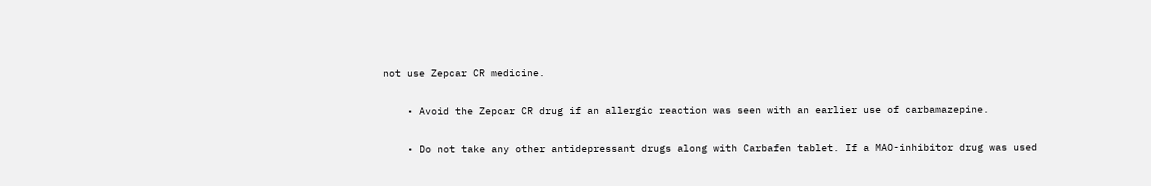not use Zepcar CR medicine.

    • Avoid the Zepcar CR drug if an allergic reaction was seen with an earlier use of carbamazepine.

    • Do not take any other antidepressant drugs along with Carbafen tablet. If a MAO-inhibitor drug was used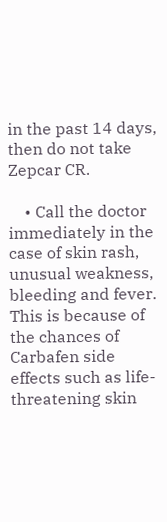in the past 14 days, then do not take Zepcar CR.

    • Call the doctor immediately in the case of skin rash, unusual weakness, bleeding and fever. This is because of the chances of Carbafen side effects such as life-threatening skin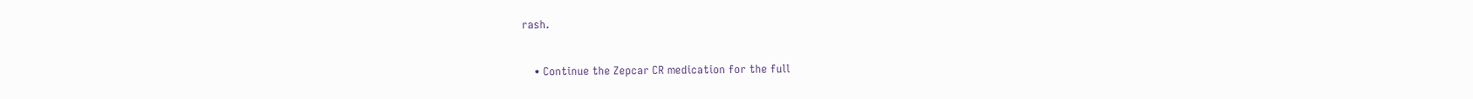rash.

    • Continue the Zepcar CR medication for the full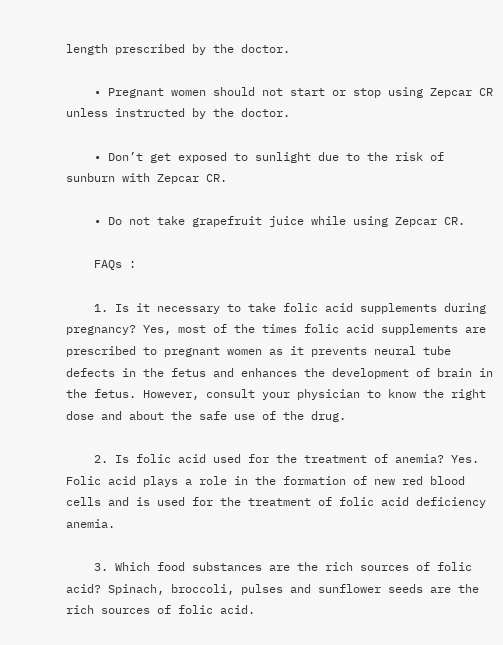length prescribed by the doctor.

    • Pregnant women should not start or stop using Zepcar CR unless instructed by the doctor.

    • Don’t get exposed to sunlight due to the risk of sunburn with Zepcar CR.

    • Do not take grapefruit juice while using Zepcar CR.

    FAQs :

    1. Is it necessary to take folic acid supplements during pregnancy? Yes, most of the times folic acid supplements are prescribed to pregnant women as it prevents neural tube defects in the fetus and enhances the development of brain in the fetus. However, consult your physician to know the right dose and about the safe use of the drug.

    2. Is folic acid used for the treatment of anemia? Yes. Folic acid plays a role in the formation of new red blood cells and is used for the treatment of folic acid deficiency anemia.

    3. Which food substances are the rich sources of folic acid? Spinach, broccoli, pulses and sunflower seeds are the rich sources of folic acid.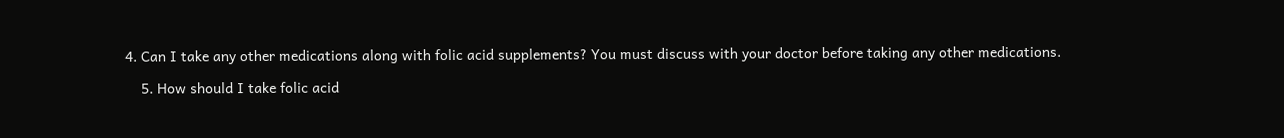4. Can I take any other medications along with folic acid supplements? You must discuss with your doctor before taking any other medications.

    5. How should I take folic acid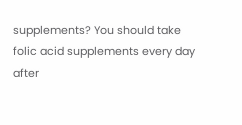supplements? You should take folic acid supplements every day after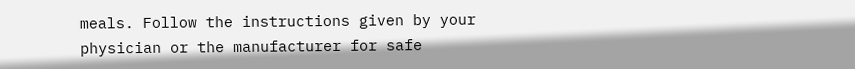meals. Follow the instructions given by your physician or the manufacturer for safe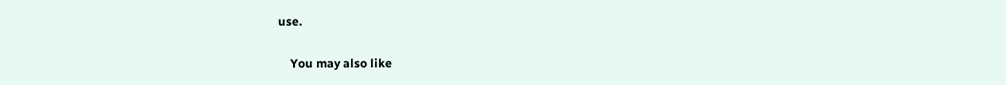use.

    You may also like